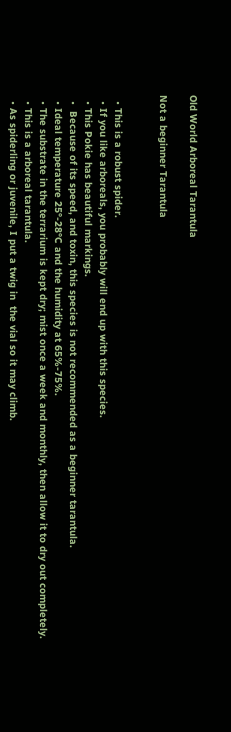Old World Arboreal Tarantula

Not a beginner Tarantula


  • This is a robust spider.
  • If you like arboreals, you probably will end up with this species.
  • This Pokie has beautiful markings.
  •  Because of its speed, and toxin, this species is not recommended as a beginner tarantula.
  • Ideal temperature 25°-28°C and the humidity at 65%-75%.
  • The substrate in the terrarium is kept dry; mist once a week and monthly, then allow it to dry out completely.
  • This is a arboreal tarantula.
  • As spiderling or juvenile, I put a twig in  the vial so it may climb.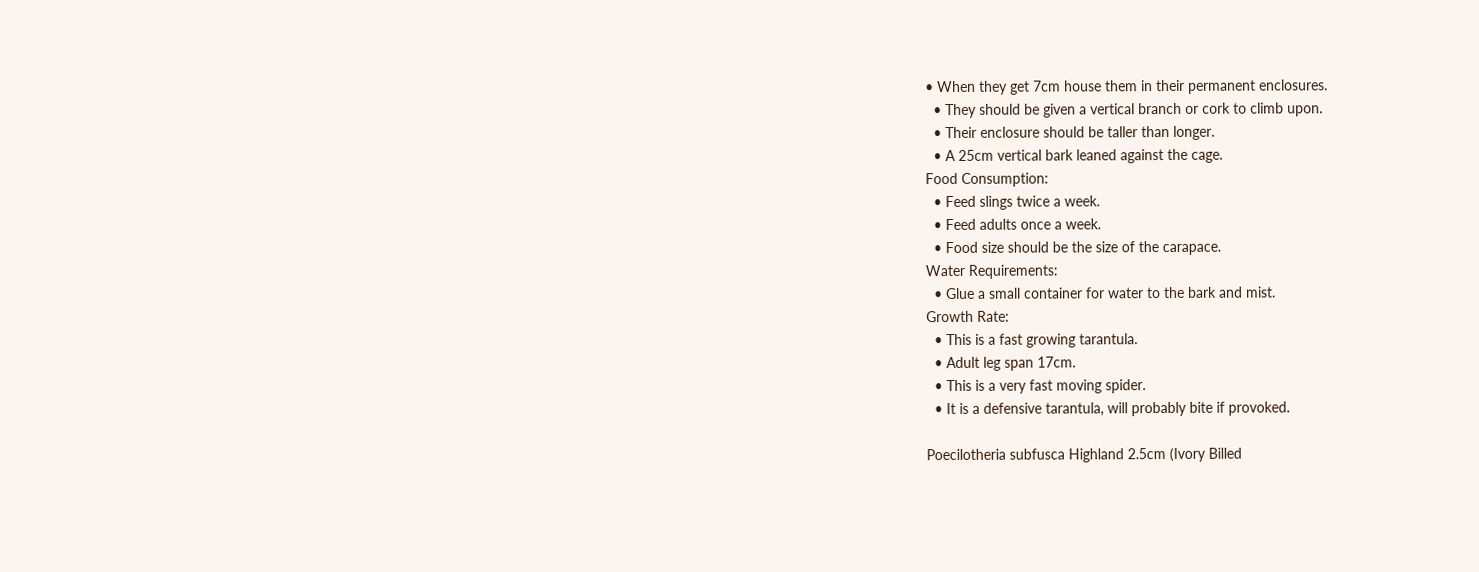• When they get 7cm house them in their permanent enclosures.
  • They should be given a vertical branch or cork to climb upon.
  • Their enclosure should be taller than longer.
  • A 25cm vertical bark leaned against the cage.
Food Consumption:
  • Feed slings twice a week.
  • Feed adults once a week.
  • Food size should be the size of the carapace.
Water Requirements:
  • Glue a small container for water to the bark and mist.
Growth Rate:
  • This is a fast growing tarantula.
  • Adult leg span 17cm.
  • This is a very fast moving spider.
  • It is a defensive tarantula, will probably bite if provoked.

Poecilotheria subfusca Highland 2.5cm (Ivory Billed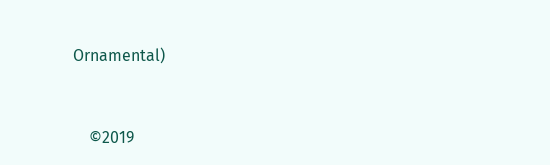Ornamental)



    ©2019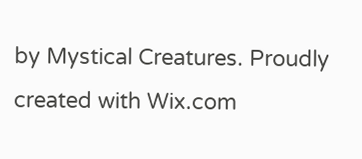by Mystical Creatures. Proudly created with Wix.com